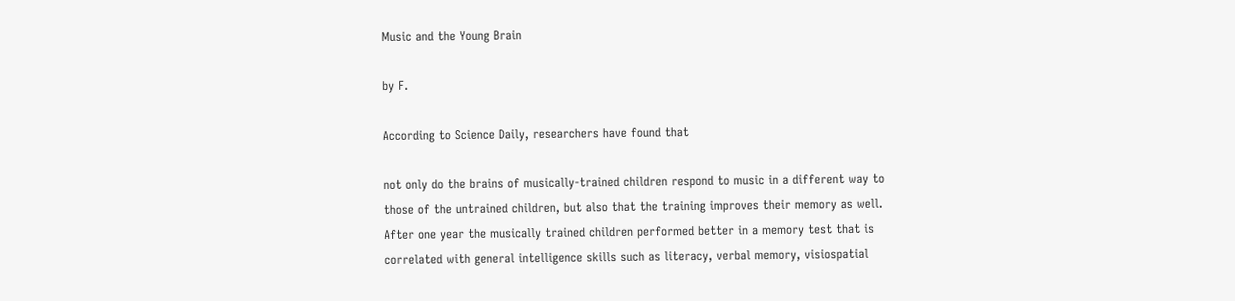Music and the Young Brain

by F.

According to Science Daily, researchers have found that

not only do the brains of musically-trained children respond to music in a different way to those of the untrained children, but also that the training improves their memory as well. After one year the musically trained children performed better in a memory test that is correlated with general intelligence skills such as literacy, verbal memory, visiospatial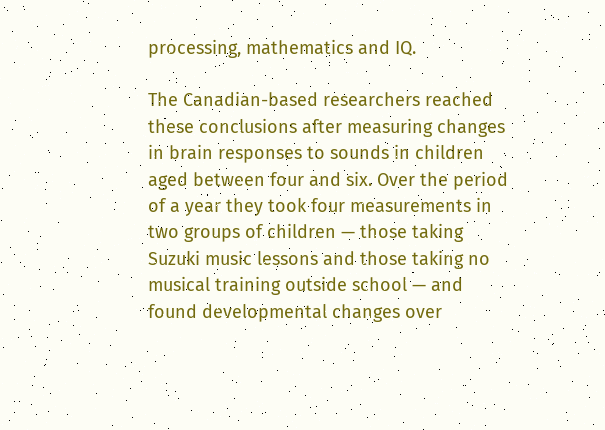processing, mathematics and IQ.

The Canadian-based researchers reached these conclusions after measuring changes in brain responses to sounds in children aged between four and six. Over the period of a year they took four measurements in two groups of children — those taking Suzuki music lessons and those taking no musical training outside school — and found developmental changes over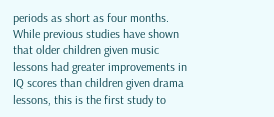periods as short as four months. While previous studies have shown that older children given music lessons had greater improvements in IQ scores than children given drama lessons, this is the first study to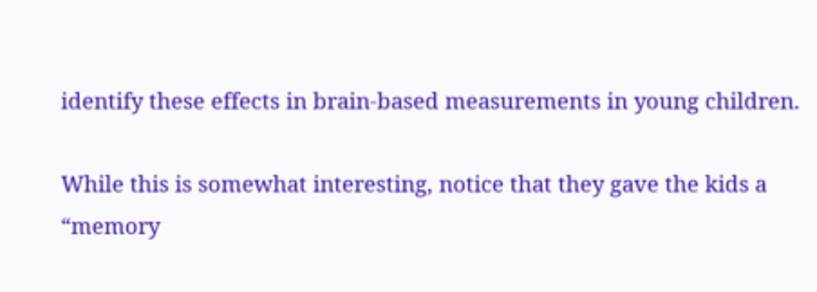identify these effects in brain-based measurements in young children.

While this is somewhat interesting, notice that they gave the kids a “memory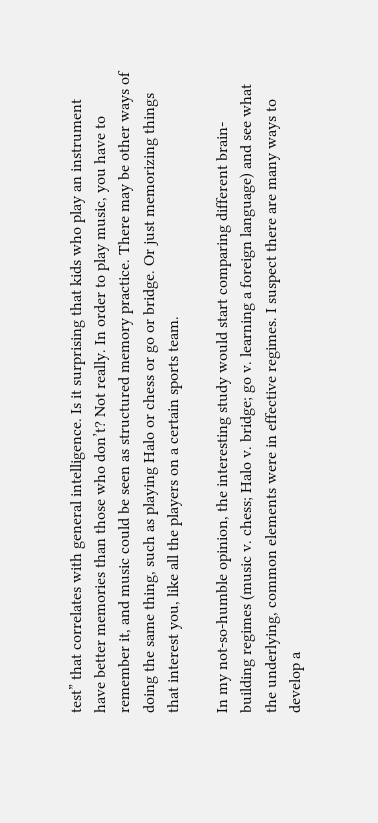test” that correlates with general intelligence. Is it surprising that kids who play an instrument have better memories than those who don’t? Not really. In order to play music, you have to remember it, and music could be seen as structured memory practice. There may be other ways of doing the same thing, such as playing Halo or chess or go or bridge. Or just memorizing things that interest you, like all the players on a certain sports team.

In my not-so-humble opinion, the interesting study would start comparing different brain-building regimes (music v. chess; Halo v. bridge; go v. learning a foreign language) and see what the underlying, common elements were in effective regimes. I suspect there are many ways to develop a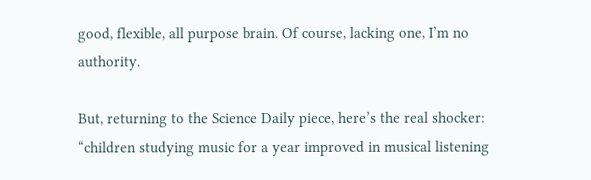good, flexible, all purpose brain. Of course, lacking one, I’m no authority.

But, returning to the Science Daily piece, here’s the real shocker: “children studying music for a year improved in musical listening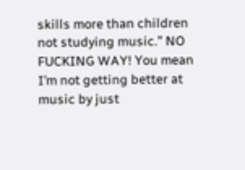skills more than children not studying music.” NO FUCKING WAY! You mean I’m not getting better at music by just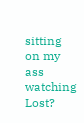sitting on my ass watching Lost?